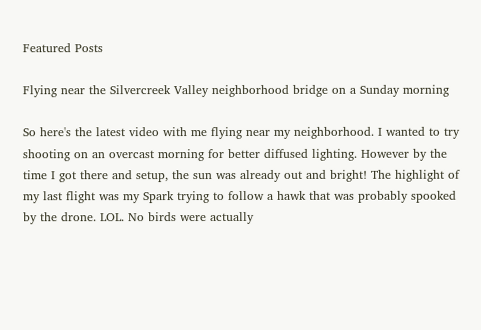Featured Posts

Flying near the Silvercreek Valley neighborhood bridge on a Sunday morning

So here's the latest video with me flying near my neighborhood. I wanted to try shooting on an overcast morning for better diffused lighting. However by the time I got there and setup, the sun was already out and bright! The highlight of my last flight was my Spark trying to follow a hawk that was probably spooked by the drone. LOL. No birds were actually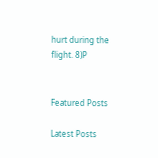hurt during the flight. 8)P


Featured Posts

Latest Posts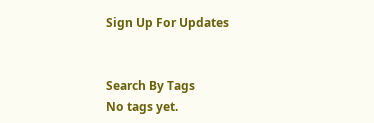Sign Up For Updates


Search By Tags
No tags yet.